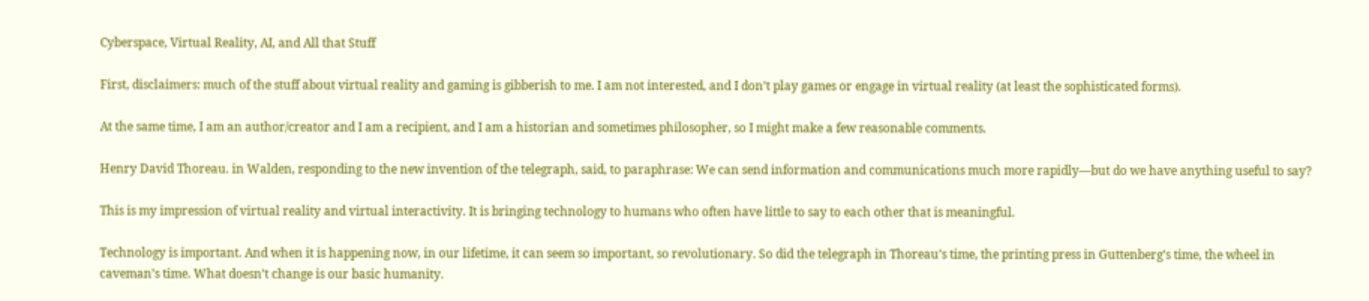Cyberspace, Virtual Reality, AI, and All that Stuff

First, disclaimers: much of the stuff about virtual reality and gaming is gibberish to me. I am not interested, and I don’t play games or engage in virtual reality (at least the sophisticated forms).

At the same time, I am an author/creator and I am a recipient, and I am a historian and sometimes philosopher, so I might make a few reasonable comments.

Henry David Thoreau. in Walden, responding to the new invention of the telegraph, said, to paraphrase: We can send information and communications much more rapidly—but do we have anything useful to say?

This is my impression of virtual reality and virtual interactivity. It is bringing technology to humans who often have little to say to each other that is meaningful.

Technology is important. And when it is happening now, in our lifetime, it can seem so important, so revolutionary. So did the telegraph in Thoreau’s time, the printing press in Guttenberg’s time, the wheel in caveman’s time. What doesn’t change is our basic humanity.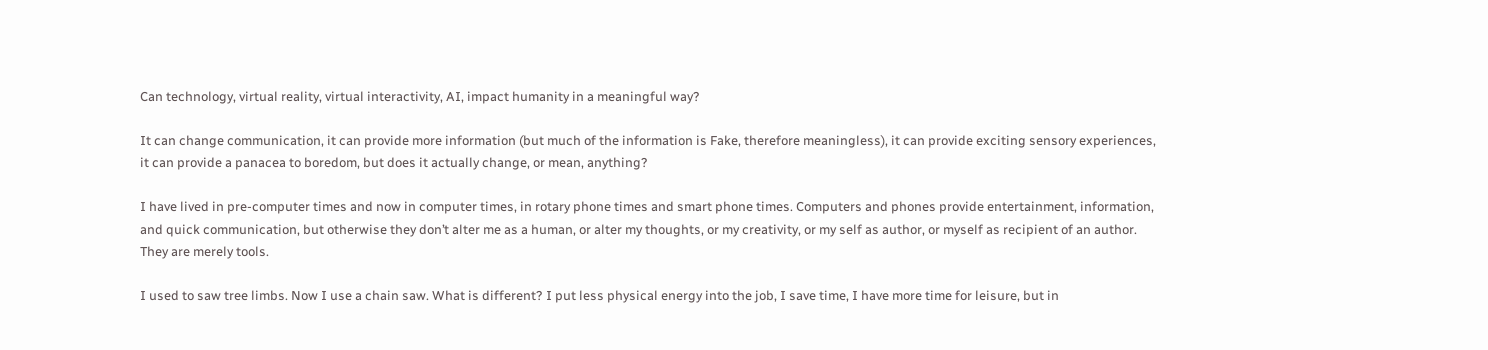Can technology, virtual reality, virtual interactivity, AI, impact humanity in a meaningful way?

It can change communication, it can provide more information (but much of the information is Fake, therefore meaningless), it can provide exciting sensory experiences, it can provide a panacea to boredom, but does it actually change, or mean, anything?

I have lived in pre-computer times and now in computer times, in rotary phone times and smart phone times. Computers and phones provide entertainment, information, and quick communication, but otherwise they don’t alter me as a human, or alter my thoughts, or my creativity, or my self as author, or myself as recipient of an author. They are merely tools.

I used to saw tree limbs. Now I use a chain saw. What is different? I put less physical energy into the job, I save time, I have more time for leisure, but in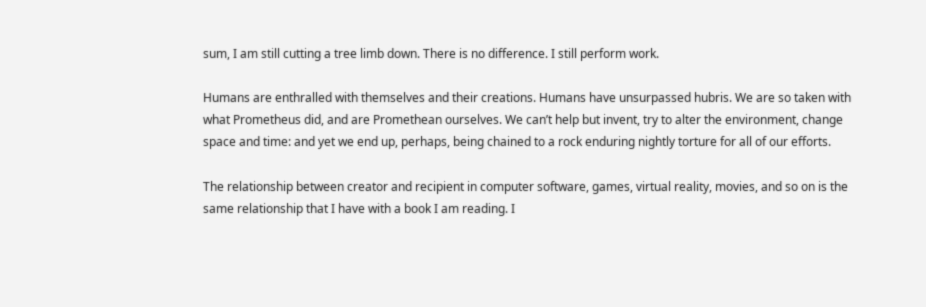sum, I am still cutting a tree limb down. There is no difference. I still perform work.

Humans are enthralled with themselves and their creations. Humans have unsurpassed hubris. We are so taken with what Prometheus did, and are Promethean ourselves. We can’t help but invent, try to alter the environment, change space and time: and yet we end up, perhaps, being chained to a rock enduring nightly torture for all of our efforts.

The relationship between creator and recipient in computer software, games, virtual reality, movies, and so on is the same relationship that I have with a book I am reading. I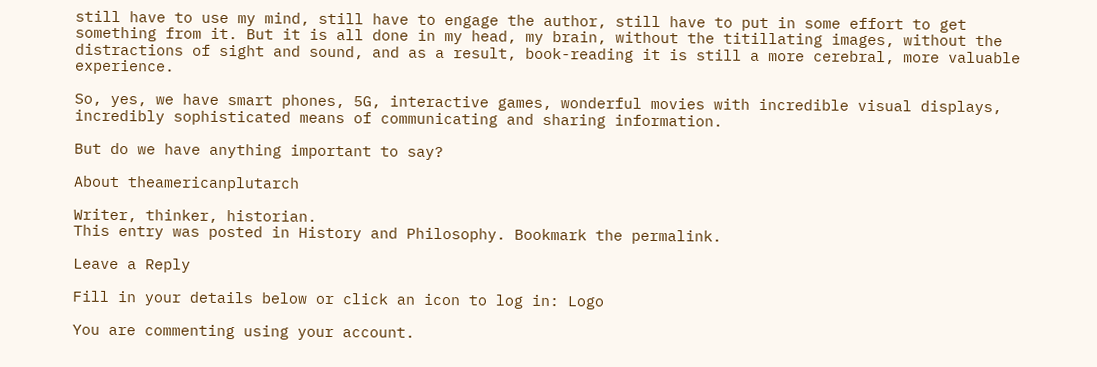still have to use my mind, still have to engage the author, still have to put in some effort to get something from it. But it is all done in my head, my brain, without the titillating images, without the distractions of sight and sound, and as a result, book-reading it is still a more cerebral, more valuable experience.

So, yes, we have smart phones, 5G, interactive games, wonderful movies with incredible visual displays, incredibly sophisticated means of communicating and sharing information.

But do we have anything important to say?

About theamericanplutarch

Writer, thinker, historian.
This entry was posted in History and Philosophy. Bookmark the permalink.

Leave a Reply

Fill in your details below or click an icon to log in: Logo

You are commenting using your account.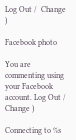Log Out /  Change )

Facebook photo

You are commenting using your Facebook account. Log Out /  Change )

Connecting to %s